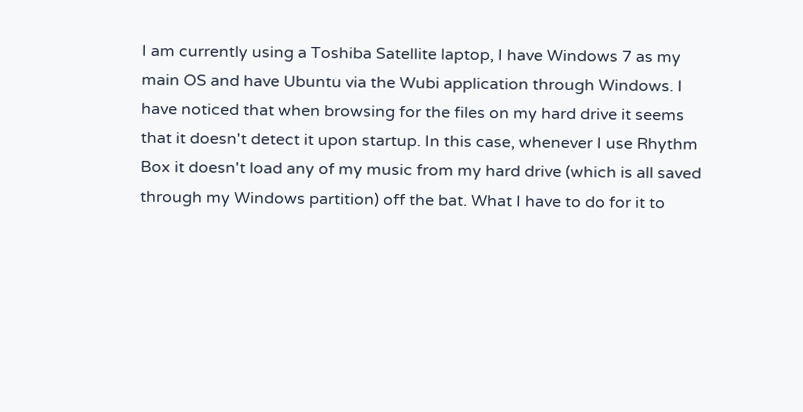I am currently using a Toshiba Satellite laptop, I have Windows 7 as my main OS and have Ubuntu via the Wubi application through Windows. I have noticed that when browsing for the files on my hard drive it seems that it doesn't detect it upon startup. In this case, whenever I use Rhythm Box it doesn't load any of my music from my hard drive (which is all saved through my Windows partition) off the bat. What I have to do for it to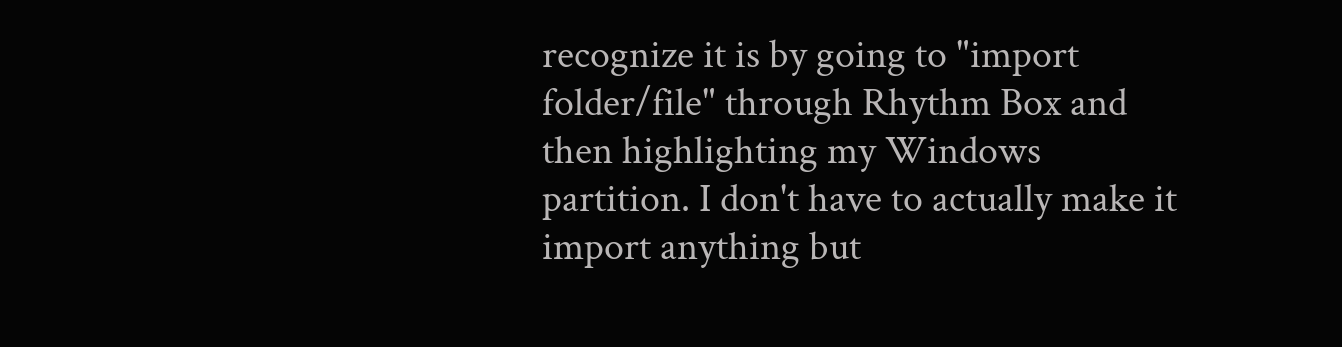recognize it is by going to "import folder/file" through Rhythm Box and then highlighting my Windows partition. I don't have to actually make it import anything but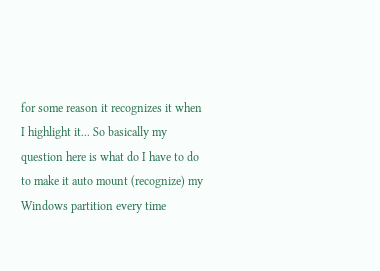for some reason it recognizes it when I highlight it... So basically my question here is what do I have to do to make it auto mount (recognize) my Windows partition every time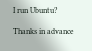I run Ubuntu?

Thanks in advance